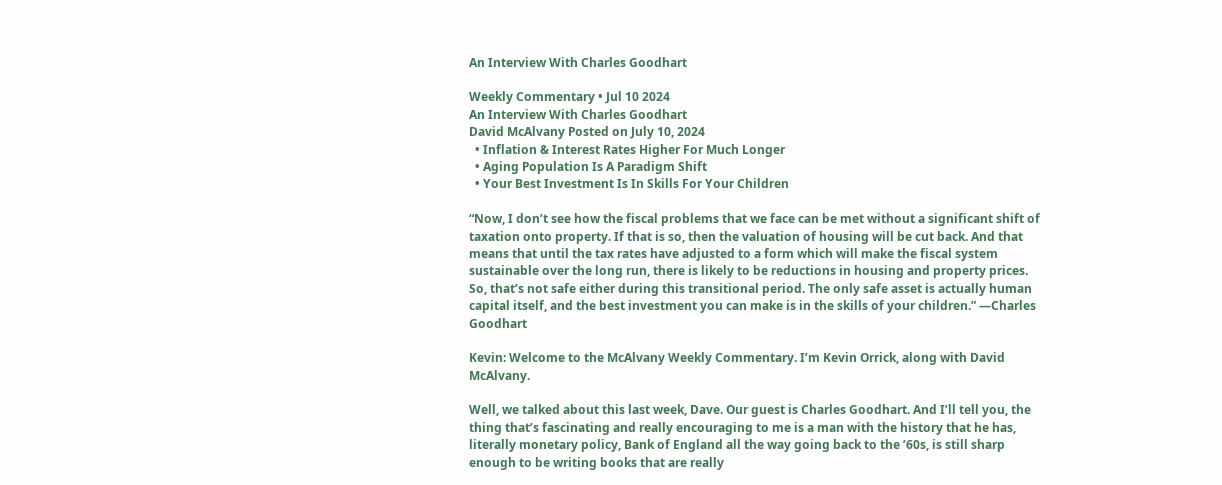An Interview With Charles Goodhart

Weekly Commentary • Jul 10 2024
An Interview With Charles Goodhart
David McAlvany Posted on July 10, 2024
  • Inflation & Interest Rates Higher For Much Longer
  • Aging Population Is A Paradigm Shift
  • Your Best Investment Is In Skills For Your Children

“Now, I don’t see how the fiscal problems that we face can be met without a significant shift of taxation onto property. If that is so, then the valuation of housing will be cut back. And that means that until the tax rates have adjusted to a form which will make the fiscal system sustainable over the long run, there is likely to be reductions in housing and property prices. So, that’s not safe either during this transitional period. The only safe asset is actually human capital itself, and the best investment you can make is in the skills of your children.” —Charles Goodhart

Kevin: Welcome to the McAlvany Weekly Commentary. I’m Kevin Orrick, along with David McAlvany.

Well, we talked about this last week, Dave. Our guest is Charles Goodhart. And I’ll tell you, the thing that’s fascinating and really encouraging to me is a man with the history that he has, literally monetary policy, Bank of England all the way going back to the ’60s, is still sharp enough to be writing books that are really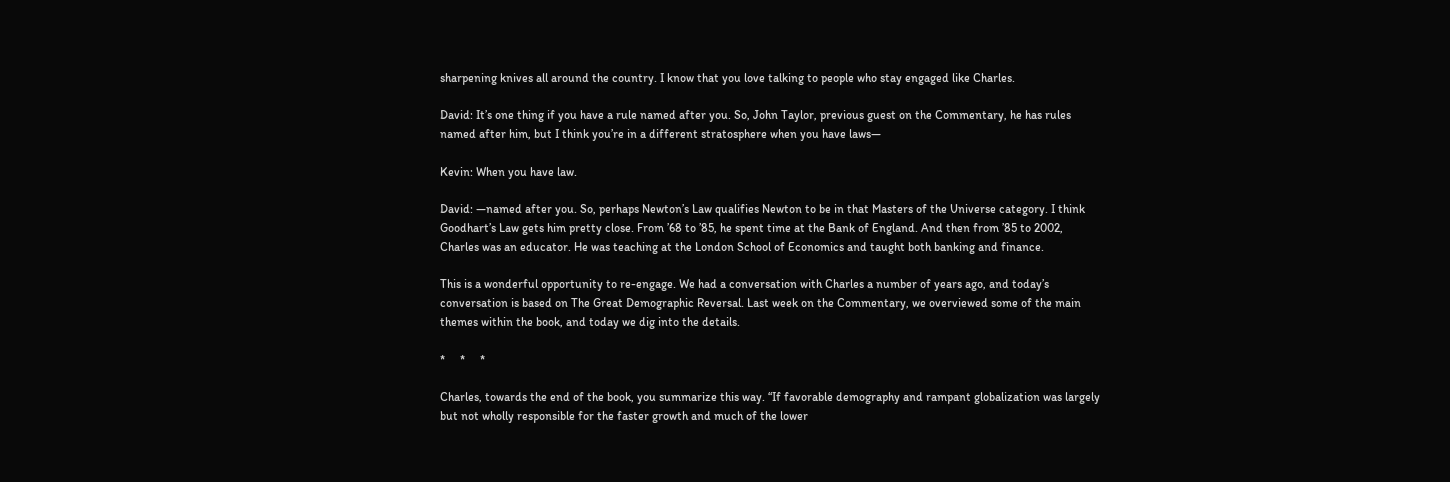sharpening knives all around the country. I know that you love talking to people who stay engaged like Charles.

David: It’s one thing if you have a rule named after you. So, John Taylor, previous guest on the Commentary, he has rules named after him, but I think you’re in a different stratosphere when you have laws—

Kevin: When you have law.

David: —named after you. So, perhaps Newton’s Law qualifies Newton to be in that Masters of the Universe category. I think Goodhart’s Law gets him pretty close. From ’68 to ’85, he spent time at the Bank of England. And then from ’85 to 2002, Charles was an educator. He was teaching at the London School of Economics and taught both banking and finance.

This is a wonderful opportunity to re-engage. We had a conversation with Charles a number of years ago, and today’s conversation is based on The Great Demographic Reversal. Last week on the Commentary, we overviewed some of the main themes within the book, and today we dig into the details.

*     *     *

Charles, towards the end of the book, you summarize this way. “If favorable demography and rampant globalization was largely but not wholly responsible for the faster growth and much of the lower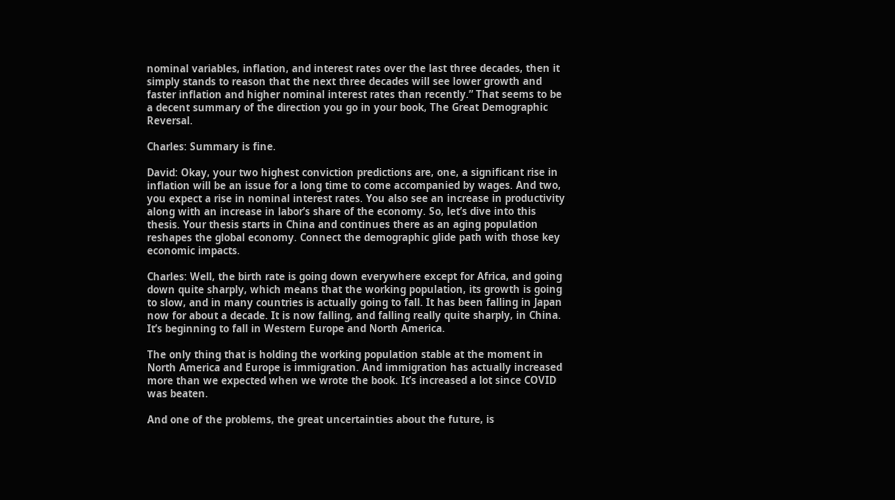nominal variables, inflation, and interest rates over the last three decades, then it simply stands to reason that the next three decades will see lower growth and faster inflation and higher nominal interest rates than recently.” That seems to be a decent summary of the direction you go in your book, The Great Demographic Reversal.

Charles: Summary is fine.

David: Okay, your two highest conviction predictions are, one, a significant rise in inflation will be an issue for a long time to come accompanied by wages. And two, you expect a rise in nominal interest rates. You also see an increase in productivity along with an increase in labor’s share of the economy. So, let’s dive into this thesis. Your thesis starts in China and continues there as an aging population reshapes the global economy. Connect the demographic glide path with those key economic impacts.

Charles: Well, the birth rate is going down everywhere except for Africa, and going down quite sharply, which means that the working population, its growth is going to slow, and in many countries is actually going to fall. It has been falling in Japan now for about a decade. It is now falling, and falling really quite sharply, in China. It’s beginning to fall in Western Europe and North America.

The only thing that is holding the working population stable at the moment in North America and Europe is immigration. And immigration has actually increased more than we expected when we wrote the book. It’s increased a lot since COVID was beaten.

And one of the problems, the great uncertainties about the future, is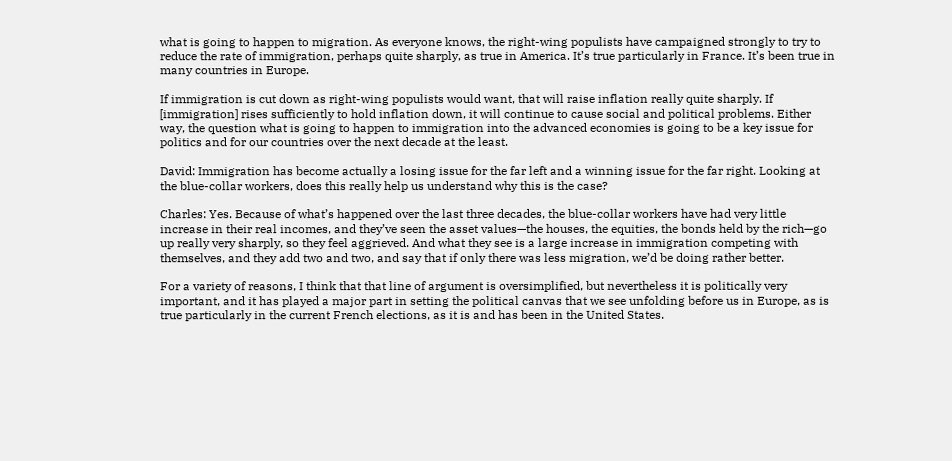what is going to happen to migration. As everyone knows, the right-wing populists have campaigned strongly to try to reduce the rate of immigration, perhaps quite sharply, as true in America. It’s true particularly in France. It’s been true in many countries in Europe.

If immigration is cut down as right-wing populists would want, that will raise inflation really quite sharply. If [immigration] rises sufficiently to hold inflation down, it will continue to cause social and political problems. Either way, the question what is going to happen to immigration into the advanced economies is going to be a key issue for politics and for our countries over the next decade at the least.

David: Immigration has become actually a losing issue for the far left and a winning issue for the far right. Looking at the blue-collar workers, does this really help us understand why this is the case?

Charles: Yes. Because of what’s happened over the last three decades, the blue-collar workers have had very little increase in their real incomes, and they’ve seen the asset values—the houses, the equities, the bonds held by the rich—go up really very sharply, so they feel aggrieved. And what they see is a large increase in immigration competing with themselves, and they add two and two, and say that if only there was less migration, we’d be doing rather better.

For a variety of reasons, I think that that line of argument is oversimplified, but nevertheless it is politically very important, and it has played a major part in setting the political canvas that we see unfolding before us in Europe, as is true particularly in the current French elections, as it is and has been in the United States.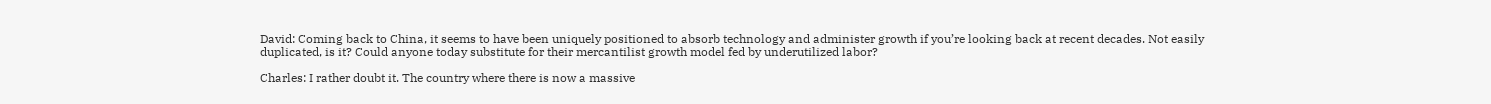David: Coming back to China, it seems to have been uniquely positioned to absorb technology and administer growth if you’re looking back at recent decades. Not easily duplicated, is it? Could anyone today substitute for their mercantilist growth model fed by underutilized labor?

Charles: I rather doubt it. The country where there is now a massive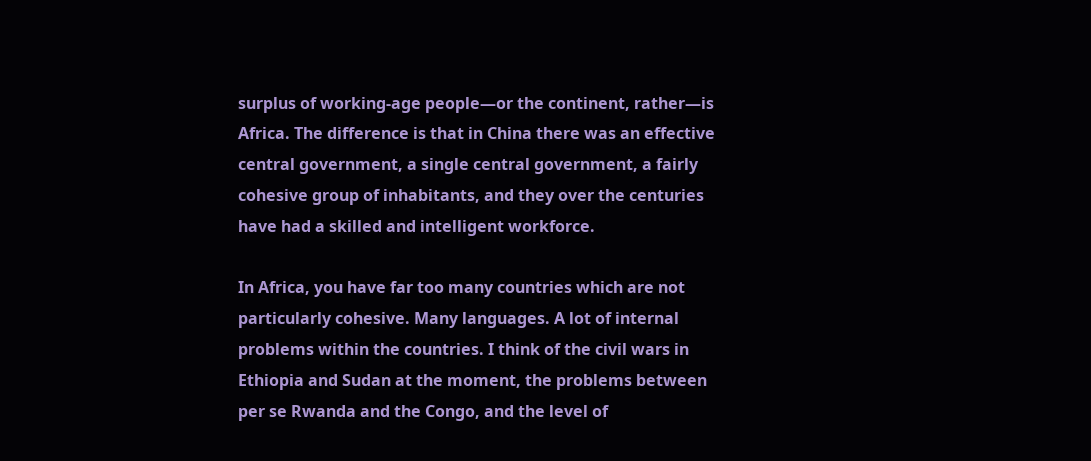surplus of working-age people—or the continent, rather—is Africa. The difference is that in China there was an effective central government, a single central government, a fairly cohesive group of inhabitants, and they over the centuries have had a skilled and intelligent workforce.

In Africa, you have far too many countries which are not particularly cohesive. Many languages. A lot of internal problems within the countries. I think of the civil wars in Ethiopia and Sudan at the moment, the problems between per se Rwanda and the Congo, and the level of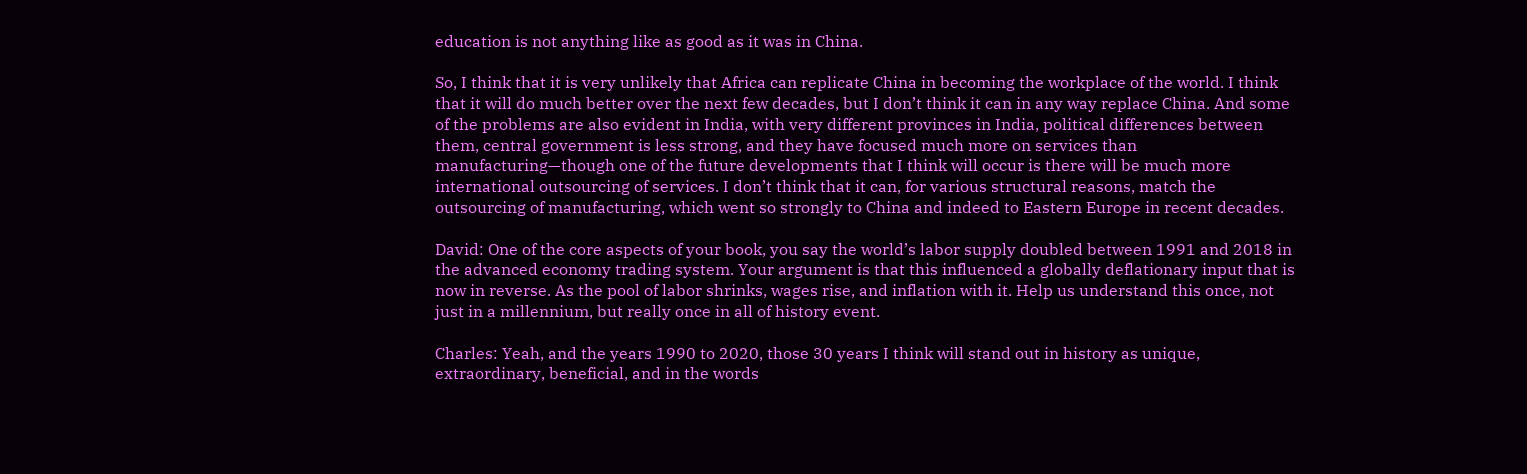education is not anything like as good as it was in China.

So, I think that it is very unlikely that Africa can replicate China in becoming the workplace of the world. I think that it will do much better over the next few decades, but I don’t think it can in any way replace China. And some of the problems are also evident in India, with very different provinces in India, political differences between them, central government is less strong, and they have focused much more on services than manufacturing—though one of the future developments that I think will occur is there will be much more international outsourcing of services. I don’t think that it can, for various structural reasons, match the outsourcing of manufacturing, which went so strongly to China and indeed to Eastern Europe in recent decades.

David: One of the core aspects of your book, you say the world’s labor supply doubled between 1991 and 2018 in the advanced economy trading system. Your argument is that this influenced a globally deflationary input that is now in reverse. As the pool of labor shrinks, wages rise, and inflation with it. Help us understand this once, not just in a millennium, but really once in all of history event.

Charles: Yeah, and the years 1990 to 2020, those 30 years I think will stand out in history as unique, extraordinary, beneficial, and in the words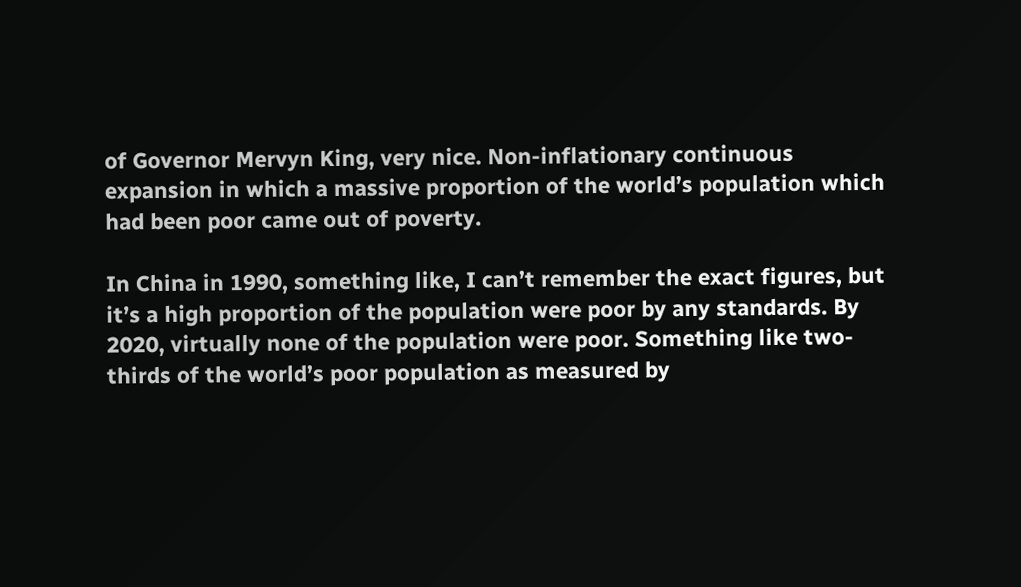of Governor Mervyn King, very nice. Non-inflationary continuous expansion in which a massive proportion of the world’s population which had been poor came out of poverty.

In China in 1990, something like, I can’t remember the exact figures, but it’s a high proportion of the population were poor by any standards. By 2020, virtually none of the population were poor. Something like two-thirds of the world’s poor population as measured by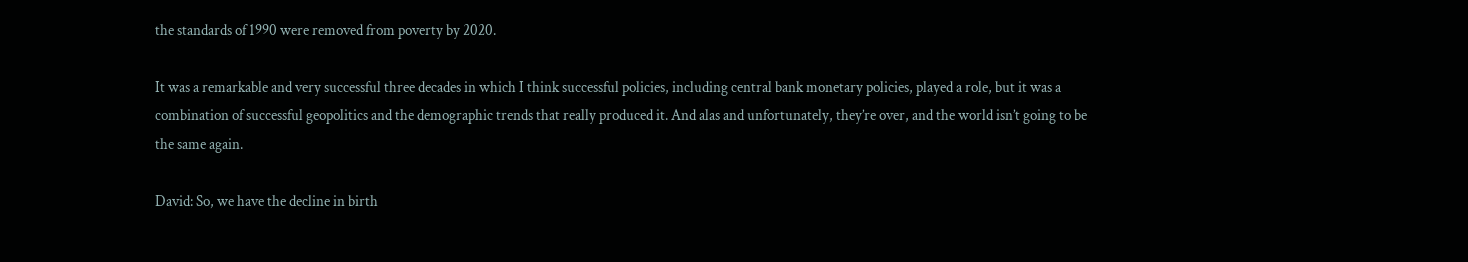the standards of 1990 were removed from poverty by 2020.

It was a remarkable and very successful three decades in which I think successful policies, including central bank monetary policies, played a role, but it was a combination of successful geopolitics and the demographic trends that really produced it. And alas and unfortunately, they’re over, and the world isn’t going to be the same again.

David: So, we have the decline in birth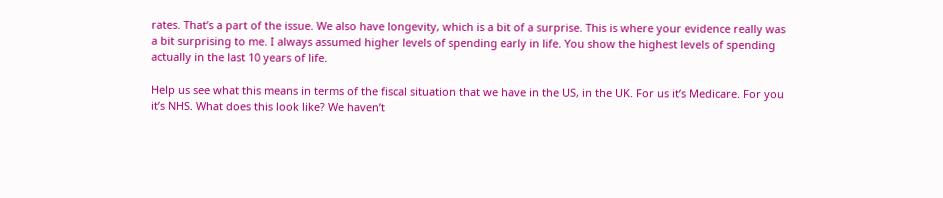rates. That’s a part of the issue. We also have longevity, which is a bit of a surprise. This is where your evidence really was a bit surprising to me. I always assumed higher levels of spending early in life. You show the highest levels of spending actually in the last 10 years of life.

Help us see what this means in terms of the fiscal situation that we have in the US, in the UK. For us it’s Medicare. For you it’s NHS. What does this look like? We haven’t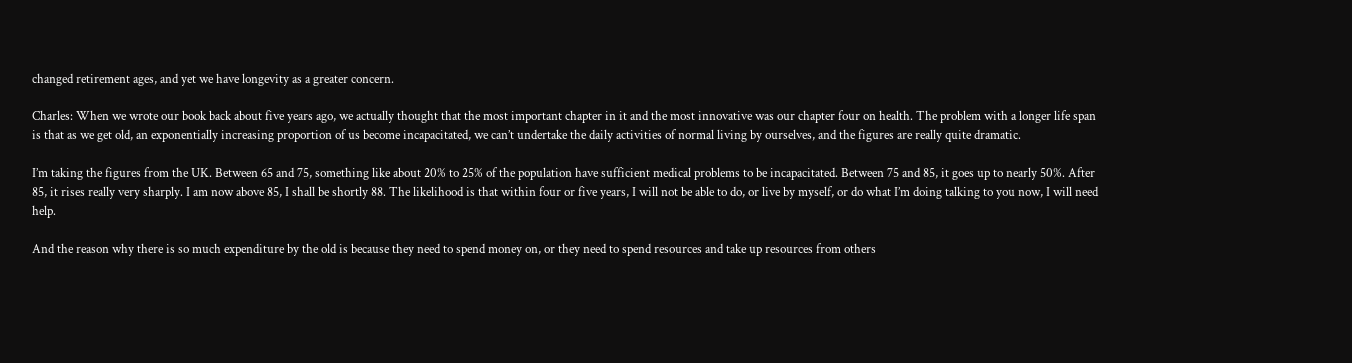changed retirement ages, and yet we have longevity as a greater concern.

Charles: When we wrote our book back about five years ago, we actually thought that the most important chapter in it and the most innovative was our chapter four on health. The problem with a longer life span is that as we get old, an exponentially increasing proportion of us become incapacitated, we can’t undertake the daily activities of normal living by ourselves, and the figures are really quite dramatic.

I’m taking the figures from the UK. Between 65 and 75, something like about 20% to 25% of the population have sufficient medical problems to be incapacitated. Between 75 and 85, it goes up to nearly 50%. After 85, it rises really very sharply. I am now above 85, I shall be shortly 88. The likelihood is that within four or five years, I will not be able to do, or live by myself, or do what I’m doing talking to you now, I will need help.

And the reason why there is so much expenditure by the old is because they need to spend money on, or they need to spend resources and take up resources from others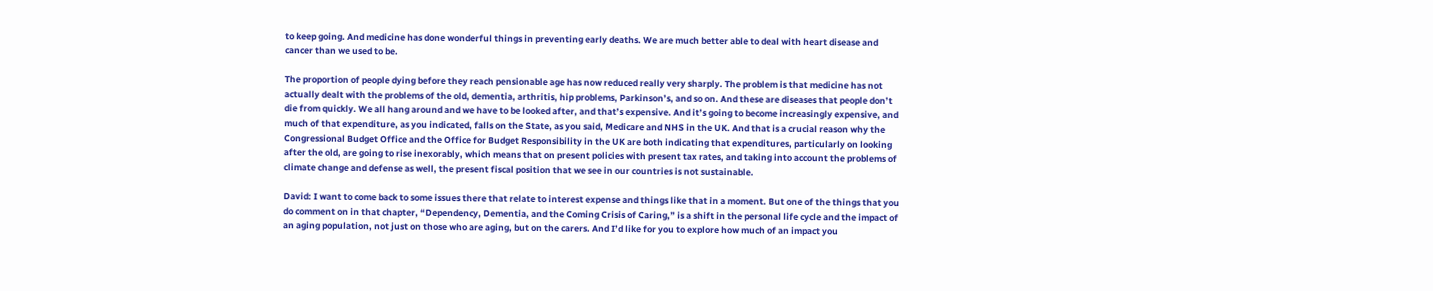to keep going. And medicine has done wonderful things in preventing early deaths. We are much better able to deal with heart disease and cancer than we used to be.

The proportion of people dying before they reach pensionable age has now reduced really very sharply. The problem is that medicine has not actually dealt with the problems of the old, dementia, arthritis, hip problems, Parkinson’s, and so on. And these are diseases that people don’t die from quickly. We all hang around and we have to be looked after, and that’s expensive. And it’s going to become increasingly expensive, and much of that expenditure, as you indicated, falls on the State, as you said, Medicare and NHS in the UK. And that is a crucial reason why the Congressional Budget Office and the Office for Budget Responsibility in the UK are both indicating that expenditures, particularly on looking after the old, are going to rise inexorably, which means that on present policies with present tax rates, and taking into account the problems of climate change and defense as well, the present fiscal position that we see in our countries is not sustainable.

David: I want to come back to some issues there that relate to interest expense and things like that in a moment. But one of the things that you do comment on in that chapter, “Dependency, Dementia, and the Coming Crisis of Caring,” is a shift in the personal life cycle and the impact of an aging population, not just on those who are aging, but on the carers. And I’d like for you to explore how much of an impact you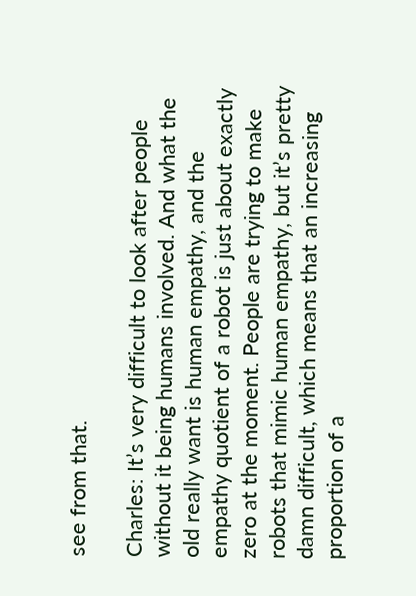see from that.

Charles: It’s very difficult to look after people without it being humans involved. And what the old really want is human empathy, and the empathy quotient of a robot is just about exactly zero at the moment. People are trying to make robots that mimic human empathy, but it’s pretty damn difficult, which means that an increasing proportion of a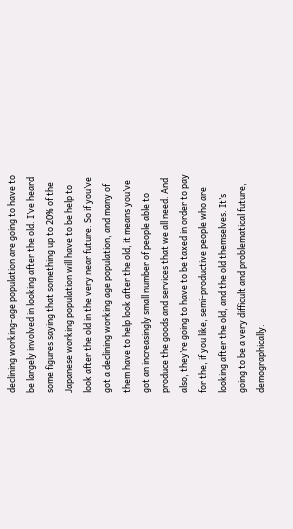declining working-age population are going to have to be largely involved in looking after the old. I’ve heard some figures saying that something up to 20% of the Japanese working population will have to be help to look after the old in the very near future. So if you’ve got a declining working age population, and many of them have to help look after the old, it means you’ve got an increasingly small number of people able to produce the goods and services that we all need. And also, they’re going to have to be taxed in order to pay for the, if you like, semi-productive people who are looking after the old, and the old themselves. It’s going to be a very difficult and problematical future, demographically.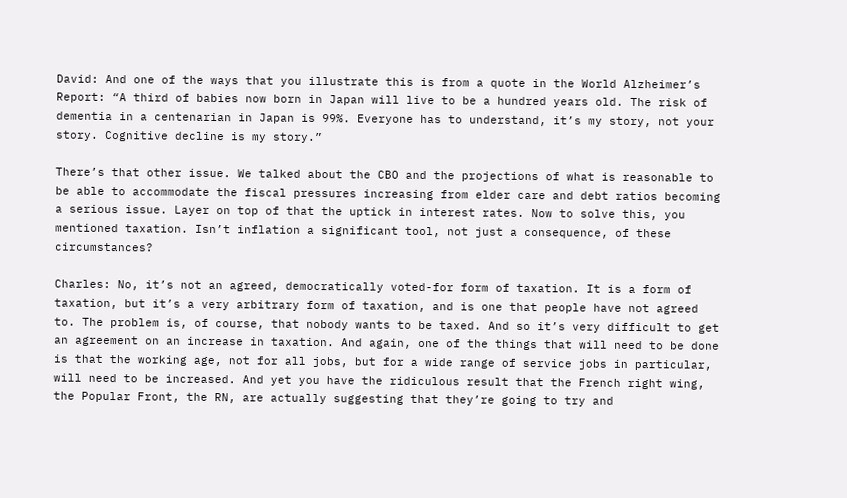David: And one of the ways that you illustrate this is from a quote in the World Alzheimer’s Report: “A third of babies now born in Japan will live to be a hundred years old. The risk of dementia in a centenarian in Japan is 99%. Everyone has to understand, it’s my story, not your story. Cognitive decline is my story.”

There’s that other issue. We talked about the CBO and the projections of what is reasonable to be able to accommodate the fiscal pressures increasing from elder care and debt ratios becoming a serious issue. Layer on top of that the uptick in interest rates. Now to solve this, you mentioned taxation. Isn’t inflation a significant tool, not just a consequence, of these circumstances?

Charles: No, it’s not an agreed, democratically voted-for form of taxation. It is a form of taxation, but it’s a very arbitrary form of taxation, and is one that people have not agreed to. The problem is, of course, that nobody wants to be taxed. And so it’s very difficult to get an agreement on an increase in taxation. And again, one of the things that will need to be done is that the working age, not for all jobs, but for a wide range of service jobs in particular, will need to be increased. And yet you have the ridiculous result that the French right wing, the Popular Front, the RN, are actually suggesting that they’re going to try and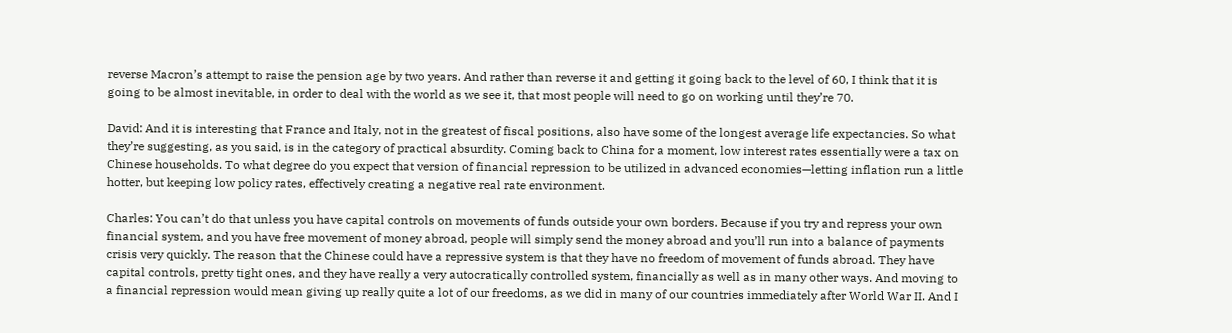reverse Macron’s attempt to raise the pension age by two years. And rather than reverse it and getting it going back to the level of 60, I think that it is going to be almost inevitable, in order to deal with the world as we see it, that most people will need to go on working until they’re 70.

David: And it is interesting that France and Italy, not in the greatest of fiscal positions, also have some of the longest average life expectancies. So what they’re suggesting, as you said, is in the category of practical absurdity. Coming back to China for a moment, low interest rates essentially were a tax on Chinese households. To what degree do you expect that version of financial repression to be utilized in advanced economies—letting inflation run a little hotter, but keeping low policy rates, effectively creating a negative real rate environment.

Charles: You can’t do that unless you have capital controls on movements of funds outside your own borders. Because if you try and repress your own financial system, and you have free movement of money abroad, people will simply send the money abroad and you’ll run into a balance of payments crisis very quickly. The reason that the Chinese could have a repressive system is that they have no freedom of movement of funds abroad. They have capital controls, pretty tight ones, and they have really a very autocratically controlled system, financially as well as in many other ways. And moving to a financial repression would mean giving up really quite a lot of our freedoms, as we did in many of our countries immediately after World War II. And I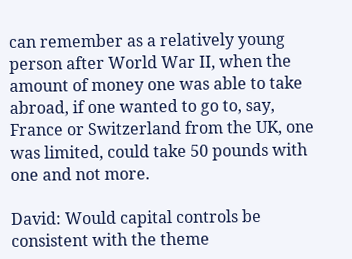can remember as a relatively young person after World War II, when the amount of money one was able to take abroad, if one wanted to go to, say, France or Switzerland from the UK, one was limited, could take 50 pounds with one and not more.

David: Would capital controls be consistent with the theme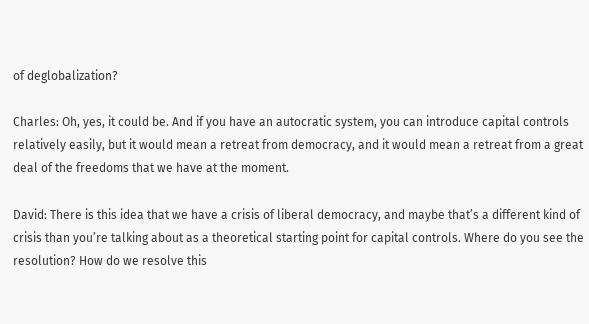of deglobalization?

Charles: Oh, yes, it could be. And if you have an autocratic system, you can introduce capital controls relatively easily, but it would mean a retreat from democracy, and it would mean a retreat from a great deal of the freedoms that we have at the moment.

David: There is this idea that we have a crisis of liberal democracy, and maybe that’s a different kind of crisis than you’re talking about as a theoretical starting point for capital controls. Where do you see the resolution? How do we resolve this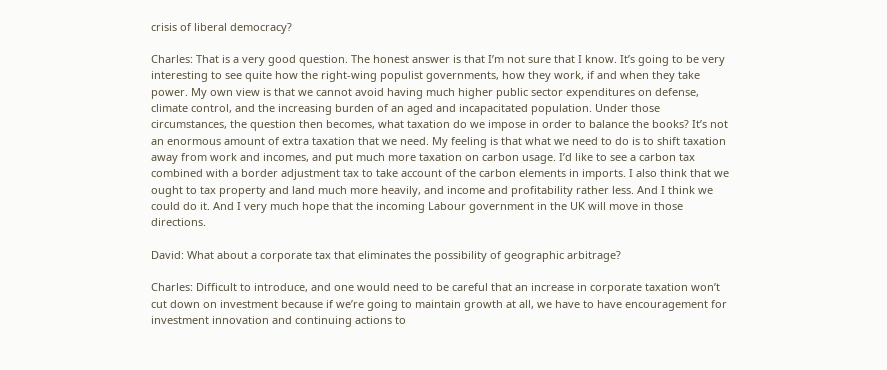crisis of liberal democracy?

Charles: That is a very good question. The honest answer is that I’m not sure that I know. It’s going to be very interesting to see quite how the right-wing populist governments, how they work, if and when they take power. My own view is that we cannot avoid having much higher public sector expenditures on defense, climate control, and the increasing burden of an aged and incapacitated population. Under those circumstances, the question then becomes, what taxation do we impose in order to balance the books? It’s not an enormous amount of extra taxation that we need. My feeling is that what we need to do is to shift taxation away from work and incomes, and put much more taxation on carbon usage. I’d like to see a carbon tax combined with a border adjustment tax to take account of the carbon elements in imports. I also think that we ought to tax property and land much more heavily, and income and profitability rather less. And I think we could do it. And I very much hope that the incoming Labour government in the UK will move in those directions.

David: What about a corporate tax that eliminates the possibility of geographic arbitrage?

Charles: Difficult to introduce, and one would need to be careful that an increase in corporate taxation won’t cut down on investment because if we’re going to maintain growth at all, we have to have encouragement for investment innovation and continuing actions to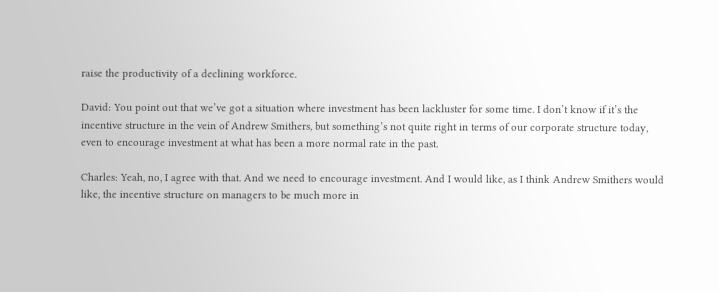raise the productivity of a declining workforce.

David: You point out that we’ve got a situation where investment has been lackluster for some time. I don’t know if it’s the incentive structure in the vein of Andrew Smithers, but something’s not quite right in terms of our corporate structure today, even to encourage investment at what has been a more normal rate in the past.

Charles: Yeah, no, I agree with that. And we need to encourage investment. And I would like, as I think Andrew Smithers would like, the incentive structure on managers to be much more in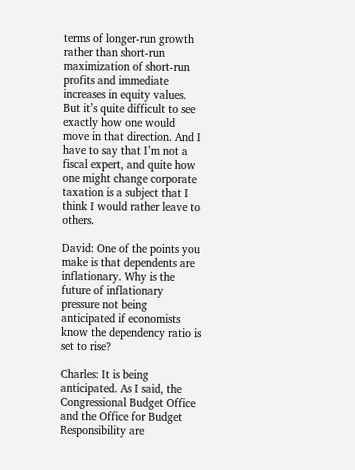terms of longer-run growth rather than short-run maximization of short-run profits and immediate increases in equity values. But it’s quite difficult to see exactly how one would move in that direction. And I have to say that I’m not a fiscal expert, and quite how one might change corporate taxation is a subject that I think I would rather leave to others.

David: One of the points you make is that dependents are inflationary. Why is the future of inflationary pressure not being anticipated if economists know the dependency ratio is set to rise?

Charles: It is being anticipated. As I said, the Congressional Budget Office and the Office for Budget Responsibility are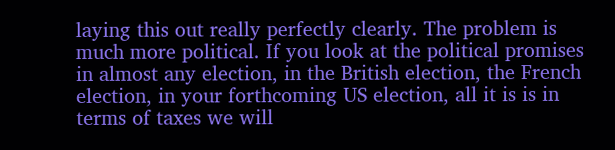laying this out really perfectly clearly. The problem is much more political. If you look at the political promises in almost any election, in the British election, the French election, in your forthcoming US election, all it is is in terms of taxes we will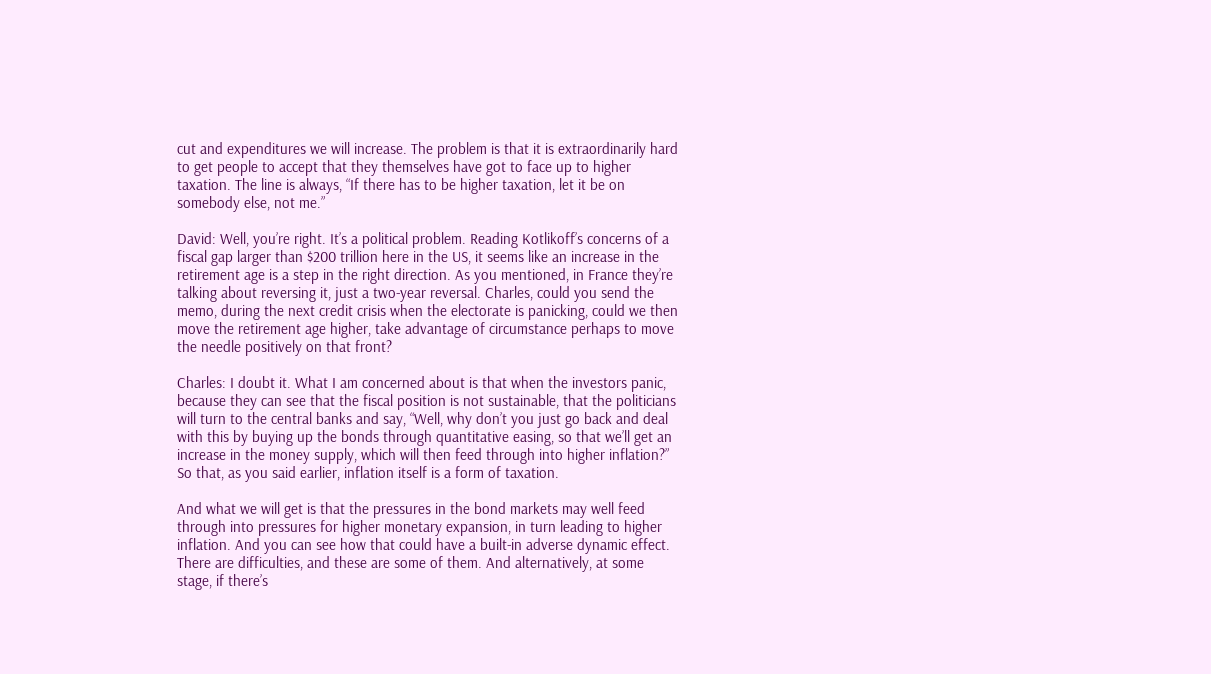cut and expenditures we will increase. The problem is that it is extraordinarily hard to get people to accept that they themselves have got to face up to higher taxation. The line is always, “If there has to be higher taxation, let it be on somebody else, not me.”

David: Well, you’re right. It’s a political problem. Reading Kotlikoff’s concerns of a fiscal gap larger than $200 trillion here in the US, it seems like an increase in the retirement age is a step in the right direction. As you mentioned, in France they’re talking about reversing it, just a two-year reversal. Charles, could you send the memo, during the next credit crisis when the electorate is panicking, could we then move the retirement age higher, take advantage of circumstance perhaps to move the needle positively on that front?

Charles: I doubt it. What I am concerned about is that when the investors panic, because they can see that the fiscal position is not sustainable, that the politicians will turn to the central banks and say, “Well, why don’t you just go back and deal with this by buying up the bonds through quantitative easing, so that we’ll get an increase in the money supply, which will then feed through into higher inflation?” So that, as you said earlier, inflation itself is a form of taxation.

And what we will get is that the pressures in the bond markets may well feed through into pressures for higher monetary expansion, in turn leading to higher inflation. And you can see how that could have a built-in adverse dynamic effect. There are difficulties, and these are some of them. And alternatively, at some stage, if there’s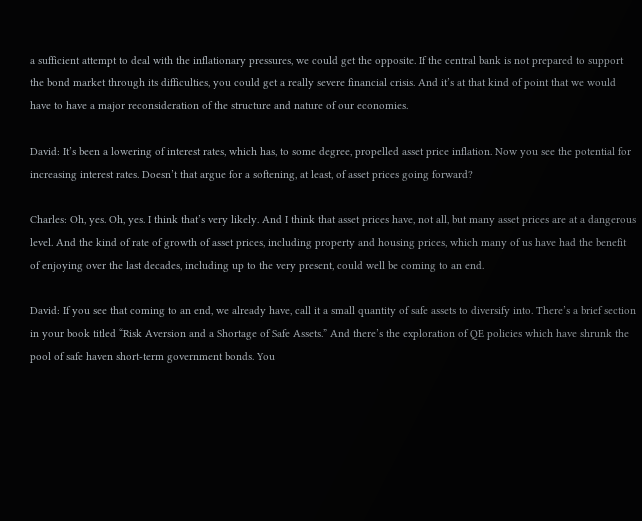a sufficient attempt to deal with the inflationary pressures, we could get the opposite. If the central bank is not prepared to support the bond market through its difficulties, you could get a really severe financial crisis. And it’s at that kind of point that we would have to have a major reconsideration of the structure and nature of our economies.

David: It’s been a lowering of interest rates, which has, to some degree, propelled asset price inflation. Now you see the potential for increasing interest rates. Doesn’t that argue for a softening, at least, of asset prices going forward?

Charles: Oh, yes. Oh, yes. I think that’s very likely. And I think that asset prices have, not all, but many asset prices are at a dangerous level. And the kind of rate of growth of asset prices, including property and housing prices, which many of us have had the benefit of enjoying over the last decades, including up to the very present, could well be coming to an end.

David: If you see that coming to an end, we already have, call it a small quantity of safe assets to diversify into. There’s a brief section in your book titled “Risk Aversion and a Shortage of Safe Assets.” And there’s the exploration of QE policies which have shrunk the pool of safe haven short-term government bonds. You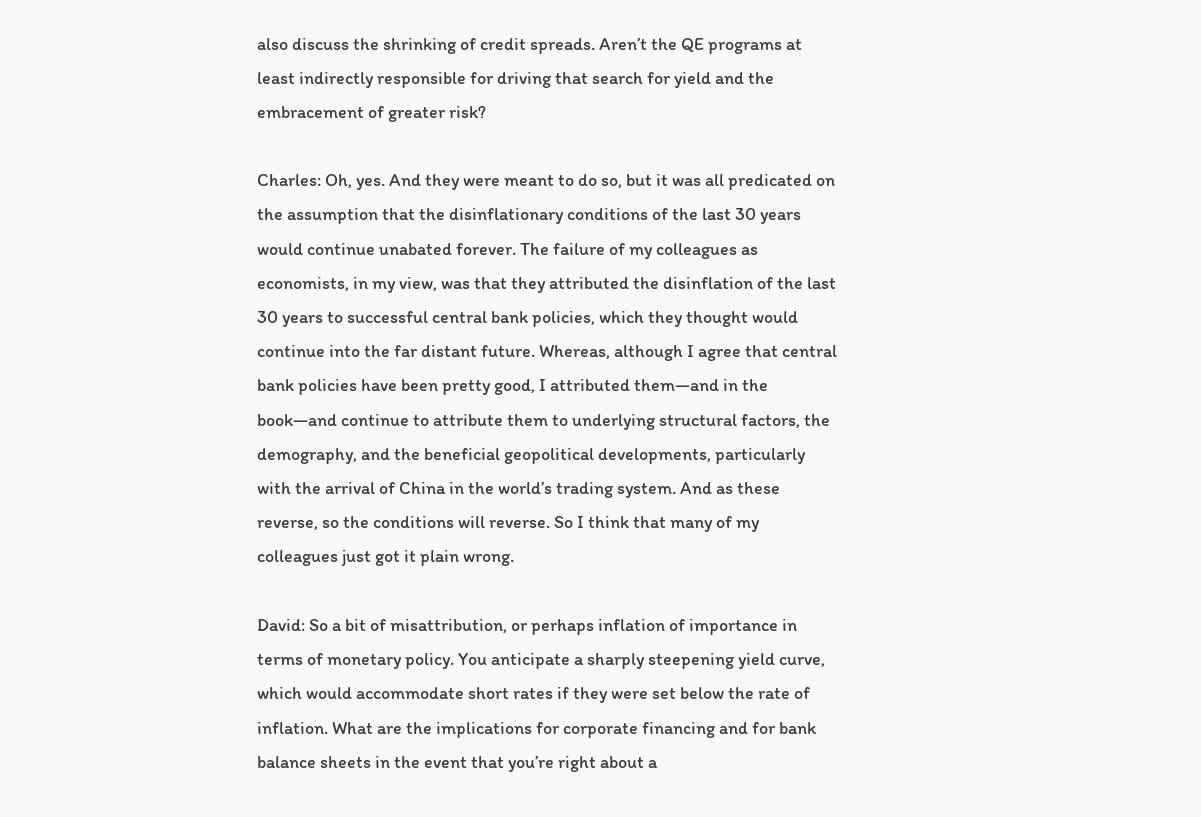also discuss the shrinking of credit spreads. Aren’t the QE programs at least indirectly responsible for driving that search for yield and the embracement of greater risk?

Charles: Oh, yes. And they were meant to do so, but it was all predicated on the assumption that the disinflationary conditions of the last 30 years would continue unabated forever. The failure of my colleagues as economists, in my view, was that they attributed the disinflation of the last 30 years to successful central bank policies, which they thought would continue into the far distant future. Whereas, although I agree that central bank policies have been pretty good, I attributed them—and in the book—and continue to attribute them to underlying structural factors, the demography, and the beneficial geopolitical developments, particularly with the arrival of China in the world’s trading system. And as these reverse, so the conditions will reverse. So I think that many of my colleagues just got it plain wrong.

David: So a bit of misattribution, or perhaps inflation of importance in terms of monetary policy. You anticipate a sharply steepening yield curve, which would accommodate short rates if they were set below the rate of inflation. What are the implications for corporate financing and for bank balance sheets in the event that you’re right about a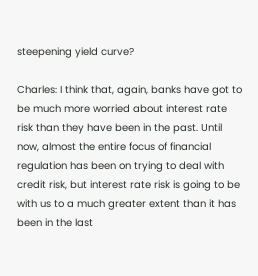steepening yield curve?

Charles: I think that, again, banks have got to be much more worried about interest rate risk than they have been in the past. Until now, almost the entire focus of financial regulation has been on trying to deal with credit risk, but interest rate risk is going to be with us to a much greater extent than it has been in the last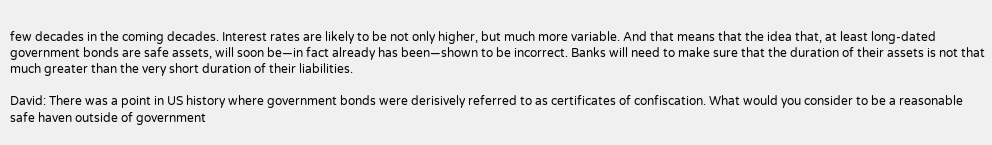few decades in the coming decades. Interest rates are likely to be not only higher, but much more variable. And that means that the idea that, at least long-dated government bonds are safe assets, will soon be—in fact already has been—shown to be incorrect. Banks will need to make sure that the duration of their assets is not that much greater than the very short duration of their liabilities.

David: There was a point in US history where government bonds were derisively referred to as certificates of confiscation. What would you consider to be a reasonable safe haven outside of government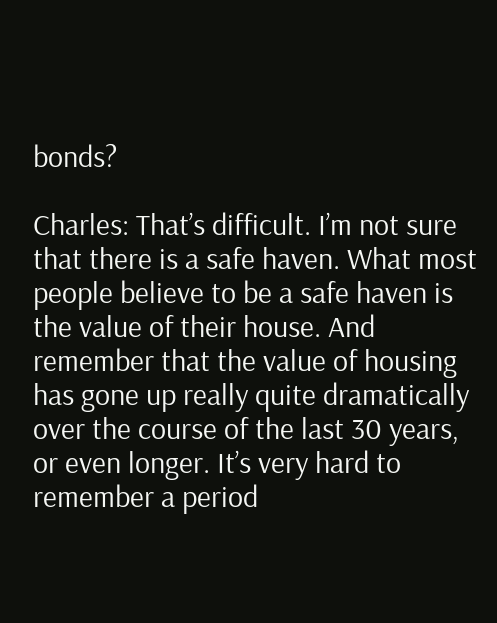bonds?

Charles: That’s difficult. I’m not sure that there is a safe haven. What most people believe to be a safe haven is the value of their house. And remember that the value of housing has gone up really quite dramatically over the course of the last 30 years, or even longer. It’s very hard to remember a period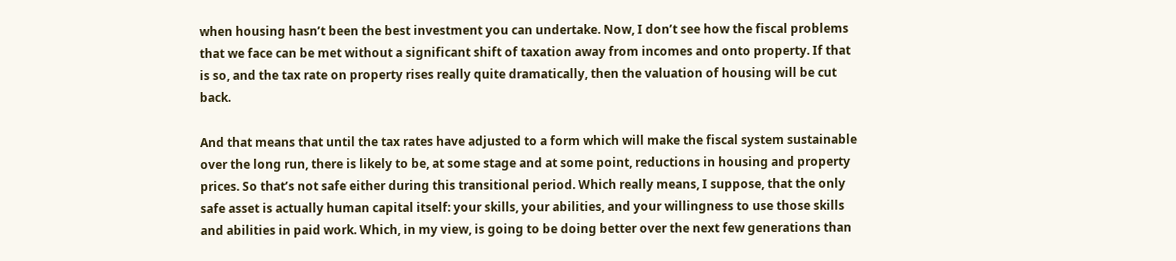when housing hasn’t been the best investment you can undertake. Now, I don’t see how the fiscal problems that we face can be met without a significant shift of taxation away from incomes and onto property. If that is so, and the tax rate on property rises really quite dramatically, then the valuation of housing will be cut back.

And that means that until the tax rates have adjusted to a form which will make the fiscal system sustainable over the long run, there is likely to be, at some stage and at some point, reductions in housing and property prices. So that’s not safe either during this transitional period. Which really means, I suppose, that the only safe asset is actually human capital itself: your skills, your abilities, and your willingness to use those skills and abilities in paid work. Which, in my view, is going to be doing better over the next few generations than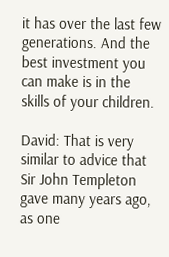it has over the last few generations. And the best investment you can make is in the skills of your children.

David: That is very similar to advice that Sir John Templeton gave many years ago, as one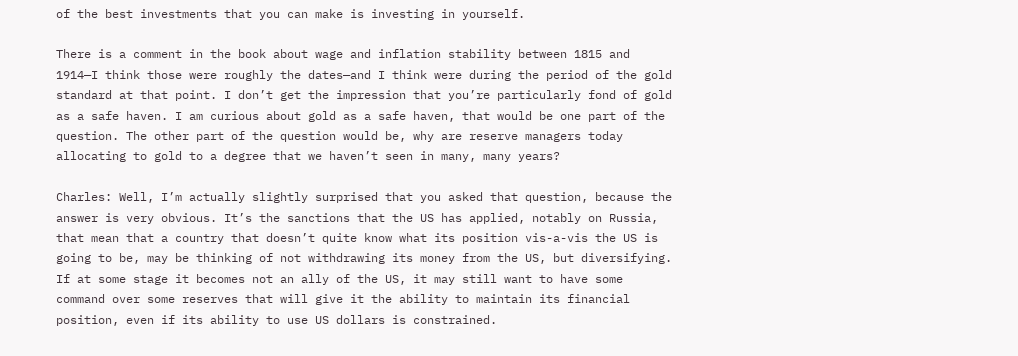of the best investments that you can make is investing in yourself.

There is a comment in the book about wage and inflation stability between 1815 and 1914—I think those were roughly the dates—and I think were during the period of the gold standard at that point. I don’t get the impression that you’re particularly fond of gold as a safe haven. I am curious about gold as a safe haven, that would be one part of the question. The other part of the question would be, why are reserve managers today allocating to gold to a degree that we haven’t seen in many, many years?

Charles: Well, I’m actually slightly surprised that you asked that question, because the answer is very obvious. It’s the sanctions that the US has applied, notably on Russia, that mean that a country that doesn’t quite know what its position vis-a-vis the US is going to be, may be thinking of not withdrawing its money from the US, but diversifying. If at some stage it becomes not an ally of the US, it may still want to have some command over some reserves that will give it the ability to maintain its financial position, even if its ability to use US dollars is constrained.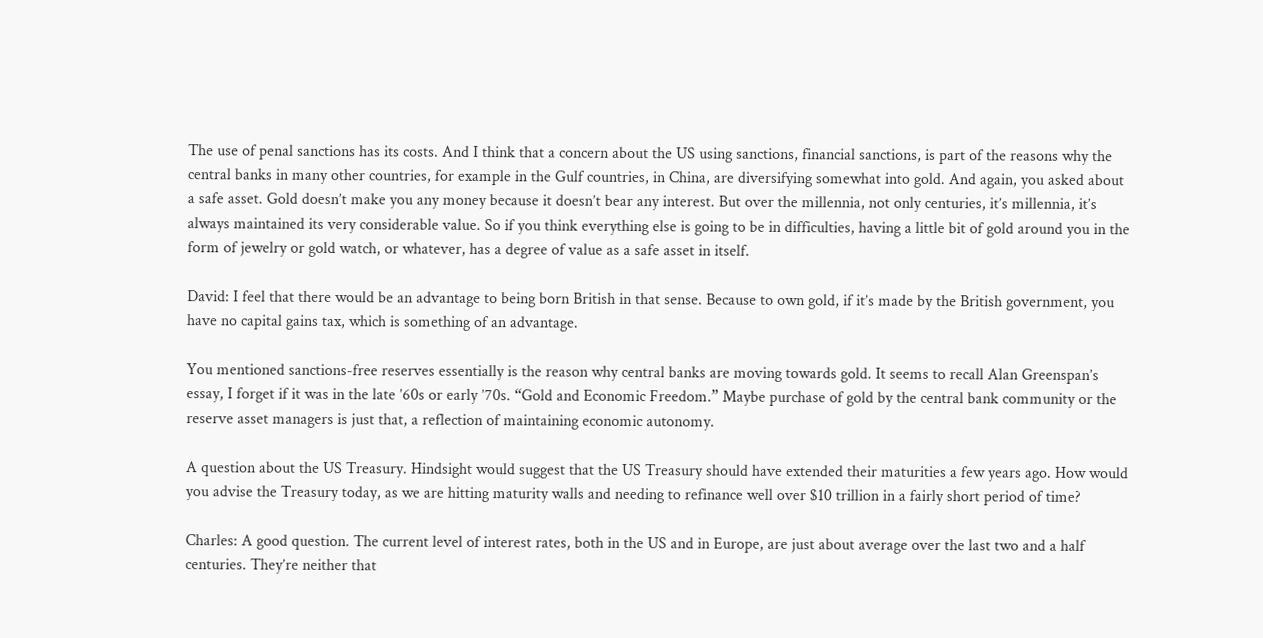The use of penal sanctions has its costs. And I think that a concern about the US using sanctions, financial sanctions, is part of the reasons why the central banks in many other countries, for example in the Gulf countries, in China, are diversifying somewhat into gold. And again, you asked about a safe asset. Gold doesn’t make you any money because it doesn’t bear any interest. But over the millennia, not only centuries, it’s millennia, it’s always maintained its very considerable value. So if you think everything else is going to be in difficulties, having a little bit of gold around you in the form of jewelry or gold watch, or whatever, has a degree of value as a safe asset in itself.

David: I feel that there would be an advantage to being born British in that sense. Because to own gold, if it’s made by the British government, you have no capital gains tax, which is something of an advantage.

You mentioned sanctions-free reserves essentially is the reason why central banks are moving towards gold. It seems to recall Alan Greenspan’s essay, I forget if it was in the late ’60s or early ’70s. “Gold and Economic Freedom.” Maybe purchase of gold by the central bank community or the reserve asset managers is just that, a reflection of maintaining economic autonomy.

A question about the US Treasury. Hindsight would suggest that the US Treasury should have extended their maturities a few years ago. How would you advise the Treasury today, as we are hitting maturity walls and needing to refinance well over $10 trillion in a fairly short period of time?

Charles: A good question. The current level of interest rates, both in the US and in Europe, are just about average over the last two and a half centuries. They’re neither that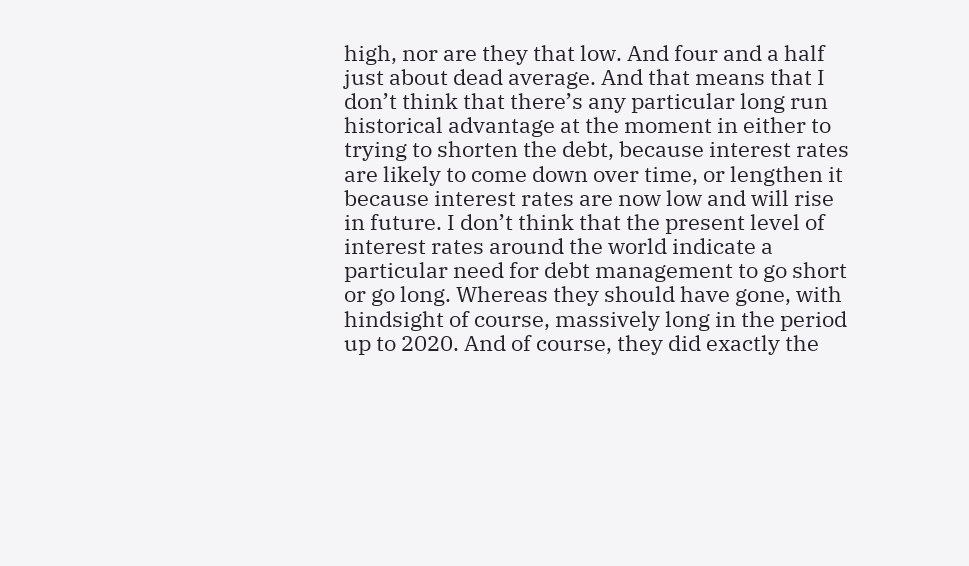high, nor are they that low. And four and a half just about dead average. And that means that I don’t think that there’s any particular long run historical advantage at the moment in either to trying to shorten the debt, because interest rates are likely to come down over time, or lengthen it because interest rates are now low and will rise in future. I don’t think that the present level of interest rates around the world indicate a particular need for debt management to go short or go long. Whereas they should have gone, with hindsight of course, massively long in the period up to 2020. And of course, they did exactly the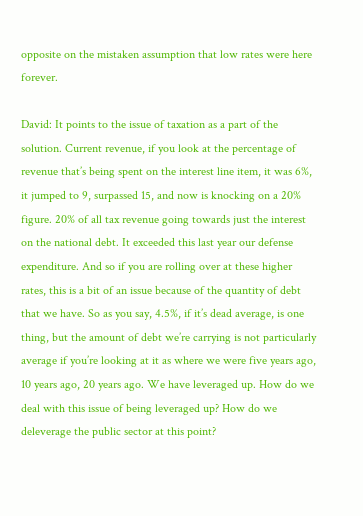opposite on the mistaken assumption that low rates were here forever.

David: It points to the issue of taxation as a part of the solution. Current revenue, if you look at the percentage of revenue that’s being spent on the interest line item, it was 6%, it jumped to 9, surpassed 15, and now is knocking on a 20% figure. 20% of all tax revenue going towards just the interest on the national debt. It exceeded this last year our defense expenditure. And so if you are rolling over at these higher rates, this is a bit of an issue because of the quantity of debt that we have. So as you say, 4.5%, if it’s dead average, is one thing, but the amount of debt we’re carrying is not particularly average if you’re looking at it as where we were five years ago, 10 years ago, 20 years ago. We have leveraged up. How do we deal with this issue of being leveraged up? How do we deleverage the public sector at this point?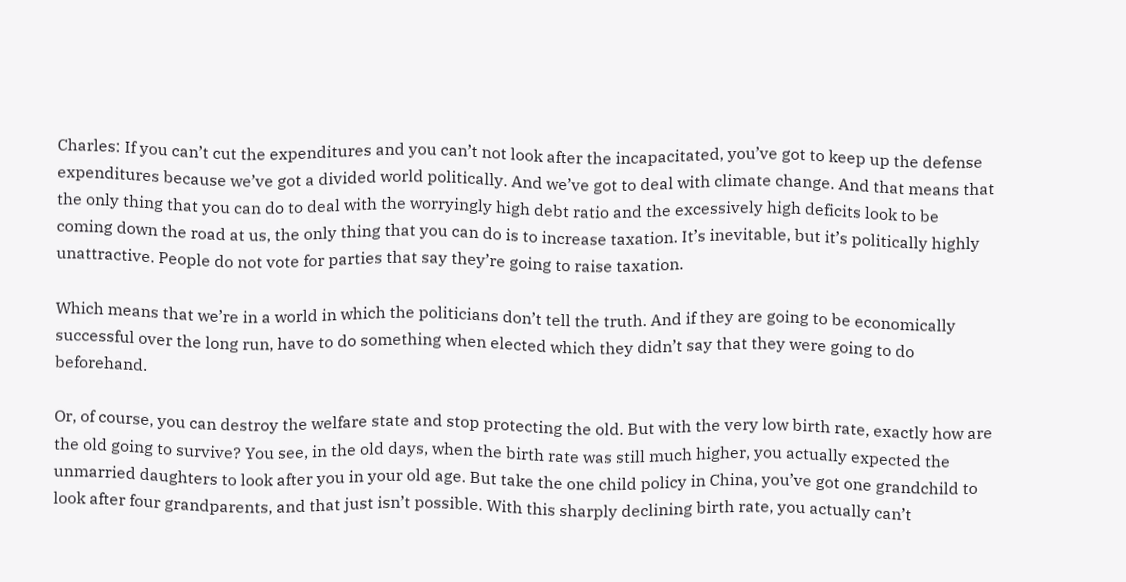Charles: If you can’t cut the expenditures and you can’t not look after the incapacitated, you’ve got to keep up the defense expenditures because we’ve got a divided world politically. And we’ve got to deal with climate change. And that means that the only thing that you can do to deal with the worryingly high debt ratio and the excessively high deficits look to be coming down the road at us, the only thing that you can do is to increase taxation. It’s inevitable, but it’s politically highly unattractive. People do not vote for parties that say they’re going to raise taxation.

Which means that we’re in a world in which the politicians don’t tell the truth. And if they are going to be economically successful over the long run, have to do something when elected which they didn’t say that they were going to do beforehand.

Or, of course, you can destroy the welfare state and stop protecting the old. But with the very low birth rate, exactly how are the old going to survive? You see, in the old days, when the birth rate was still much higher, you actually expected the unmarried daughters to look after you in your old age. But take the one child policy in China, you’ve got one grandchild to look after four grandparents, and that just isn’t possible. With this sharply declining birth rate, you actually can’t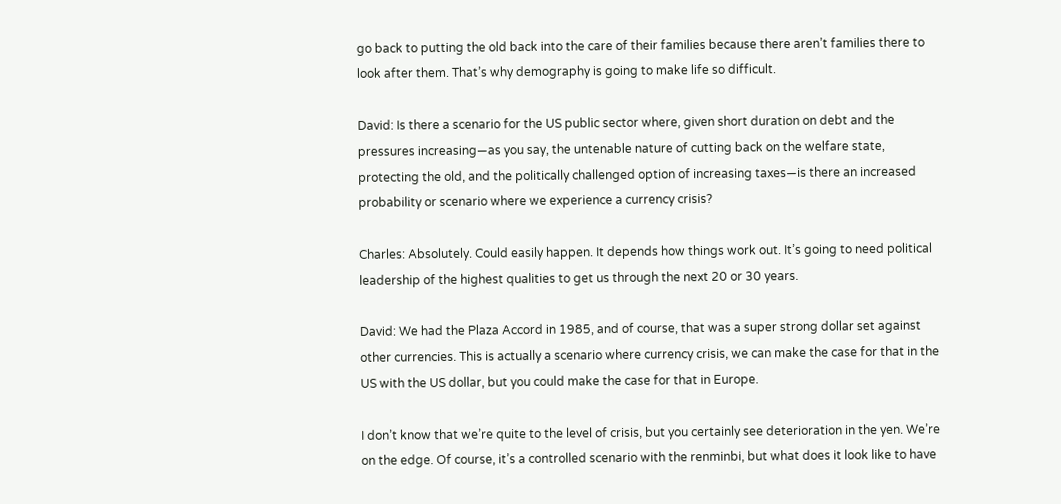go back to putting the old back into the care of their families because there aren’t families there to look after them. That’s why demography is going to make life so difficult.

David: Is there a scenario for the US public sector where, given short duration on debt and the pressures increasing—as you say, the untenable nature of cutting back on the welfare state, protecting the old, and the politically challenged option of increasing taxes—is there an increased probability or scenario where we experience a currency crisis?

Charles: Absolutely. Could easily happen. It depends how things work out. It’s going to need political leadership of the highest qualities to get us through the next 20 or 30 years.

David: We had the Plaza Accord in 1985, and of course, that was a super strong dollar set against other currencies. This is actually a scenario where currency crisis, we can make the case for that in the US with the US dollar, but you could make the case for that in Europe.

I don’t know that we’re quite to the level of crisis, but you certainly see deterioration in the yen. We’re on the edge. Of course, it’s a controlled scenario with the renminbi, but what does it look like to have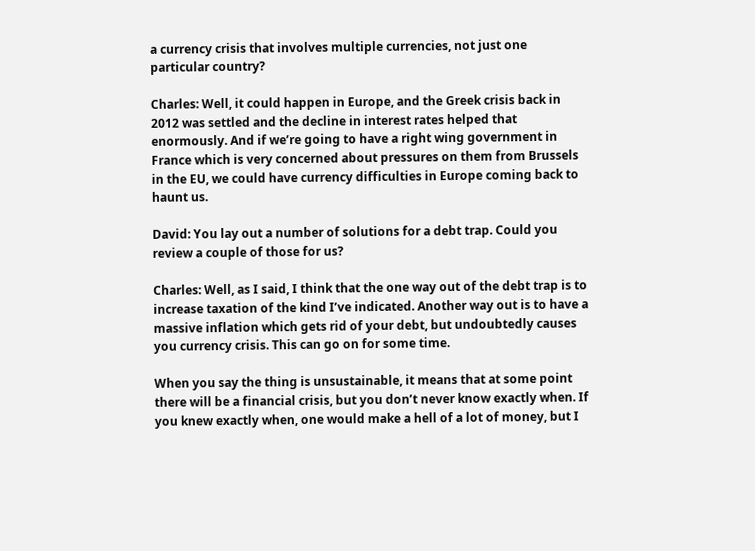a currency crisis that involves multiple currencies, not just one particular country?

Charles: Well, it could happen in Europe, and the Greek crisis back in 2012 was settled and the decline in interest rates helped that enormously. And if we’re going to have a right wing government in France which is very concerned about pressures on them from Brussels in the EU, we could have currency difficulties in Europe coming back to haunt us.

David: You lay out a number of solutions for a debt trap. Could you review a couple of those for us?

Charles: Well, as I said, I think that the one way out of the debt trap is to increase taxation of the kind I’ve indicated. Another way out is to have a massive inflation which gets rid of your debt, but undoubtedly causes you currency crisis. This can go on for some time.

When you say the thing is unsustainable, it means that at some point there will be a financial crisis, but you don’t never know exactly when. If you knew exactly when, one would make a hell of a lot of money, but I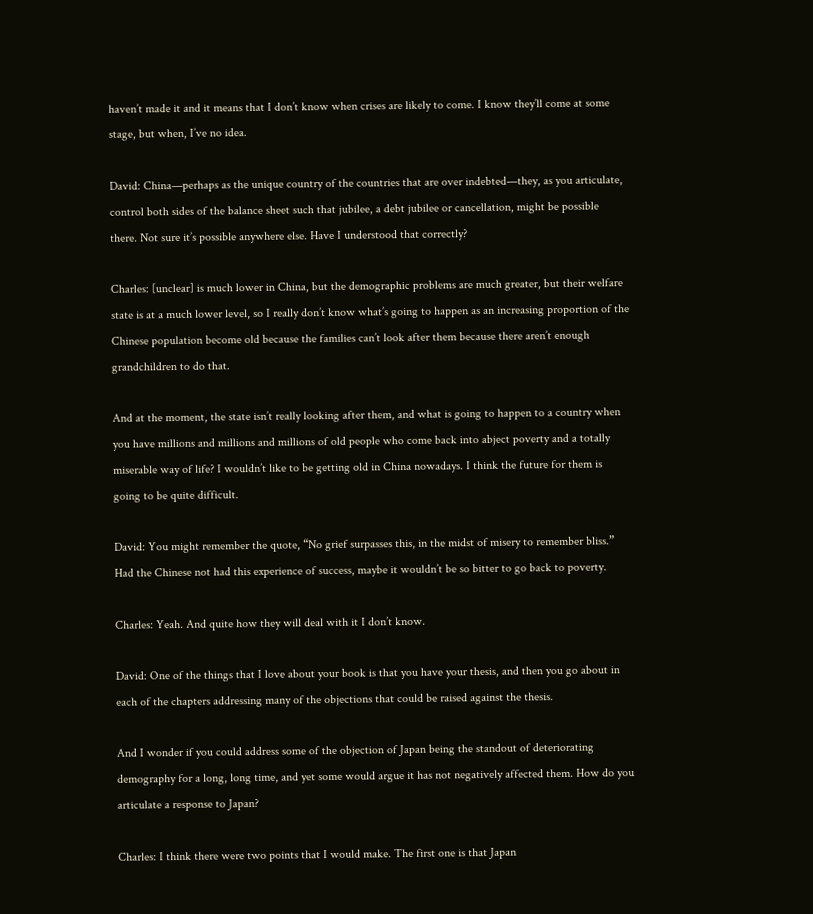haven’t made it and it means that I don’t know when crises are likely to come. I know they’ll come at some stage, but when, I’ve no idea.

David: China—perhaps as the unique country of the countries that are over indebted—they, as you articulate, control both sides of the balance sheet such that jubilee, a debt jubilee or cancellation, might be possible there. Not sure it’s possible anywhere else. Have I understood that correctly?

Charles: [unclear] is much lower in China, but the demographic problems are much greater, but their welfare state is at a much lower level, so I really don’t know what’s going to happen as an increasing proportion of the Chinese population become old because the families can’t look after them because there aren’t enough grandchildren to do that.

And at the moment, the state isn’t really looking after them, and what is going to happen to a country when you have millions and millions and millions of old people who come back into abject poverty and a totally miserable way of life? I wouldn’t like to be getting old in China nowadays. I think the future for them is going to be quite difficult.

David: You might remember the quote, “No grief surpasses this, in the midst of misery to remember bliss.” Had the Chinese not had this experience of success, maybe it wouldn’t be so bitter to go back to poverty.

Charles: Yeah. And quite how they will deal with it I don’t know.

David: One of the things that I love about your book is that you have your thesis, and then you go about in each of the chapters addressing many of the objections that could be raised against the thesis.

And I wonder if you could address some of the objection of Japan being the standout of deteriorating demography for a long, long time, and yet some would argue it has not negatively affected them. How do you articulate a response to Japan?

Charles: I think there were two points that I would make. The first one is that Japan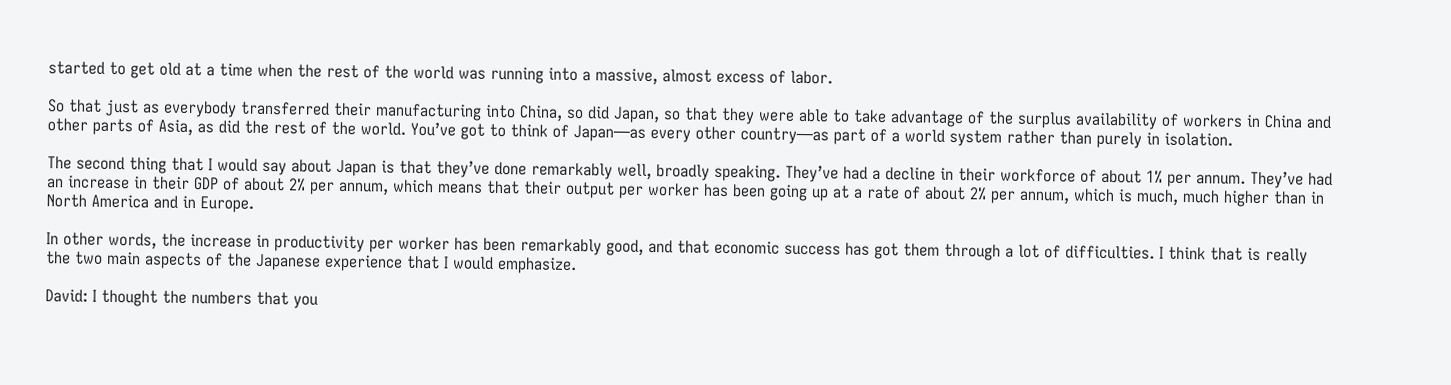started to get old at a time when the rest of the world was running into a massive, almost excess of labor.

So that just as everybody transferred their manufacturing into China, so did Japan, so that they were able to take advantage of the surplus availability of workers in China and other parts of Asia, as did the rest of the world. You’ve got to think of Japan—as every other country—as part of a world system rather than purely in isolation.

The second thing that I would say about Japan is that they’ve done remarkably well, broadly speaking. They’ve had a decline in their workforce of about 1% per annum. They’ve had an increase in their GDP of about 2% per annum, which means that their output per worker has been going up at a rate of about 2% per annum, which is much, much higher than in North America and in Europe.

In other words, the increase in productivity per worker has been remarkably good, and that economic success has got them through a lot of difficulties. I think that is really the two main aspects of the Japanese experience that I would emphasize.

David: I thought the numbers that you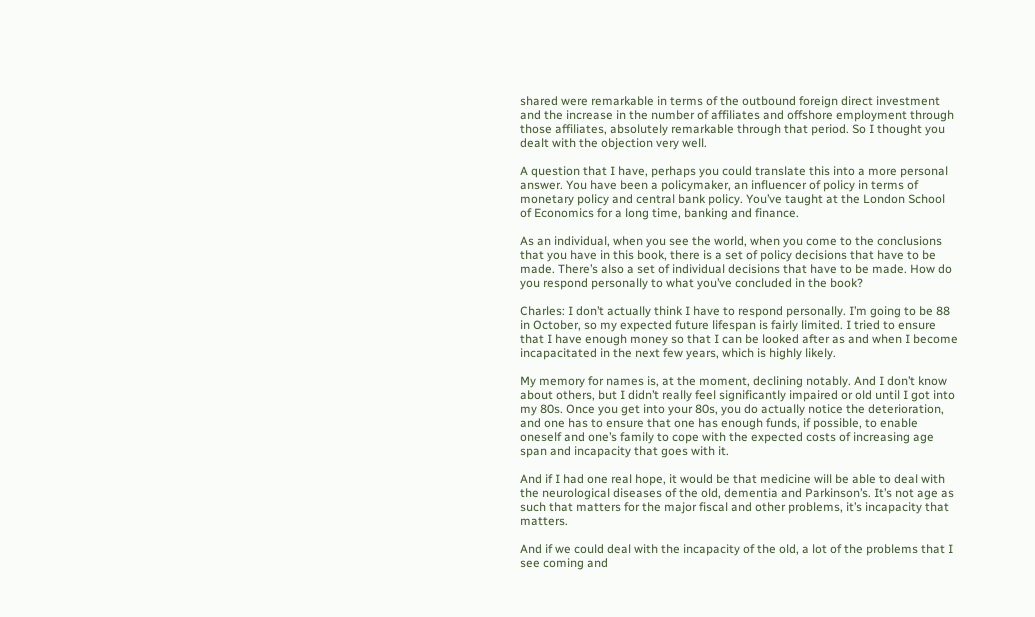shared were remarkable in terms of the outbound foreign direct investment and the increase in the number of affiliates and offshore employment through those affiliates, absolutely remarkable through that period. So I thought you dealt with the objection very well.

A question that I have, perhaps you could translate this into a more personal answer. You have been a policymaker, an influencer of policy in terms of monetary policy and central bank policy. You’ve taught at the London School of Economics for a long time, banking and finance.

As an individual, when you see the world, when you come to the conclusions that you have in this book, there is a set of policy decisions that have to be made. There’s also a set of individual decisions that have to be made. How do you respond personally to what you’ve concluded in the book?

Charles: I don’t actually think I have to respond personally. I’m going to be 88 in October, so my expected future lifespan is fairly limited. I tried to ensure that I have enough money so that I can be looked after as and when I become incapacitated in the next few years, which is highly likely.

My memory for names is, at the moment, declining notably. And I don’t know about others, but I didn’t really feel significantly impaired or old until I got into my 80s. Once you get into your 80s, you do actually notice the deterioration, and one has to ensure that one has enough funds, if possible, to enable oneself and one’s family to cope with the expected costs of increasing age span and incapacity that goes with it.

And if I had one real hope, it would be that medicine will be able to deal with the neurological diseases of the old, dementia and Parkinson’s. It’s not age as such that matters for the major fiscal and other problems, it’s incapacity that matters.

And if we could deal with the incapacity of the old, a lot of the problems that I see coming and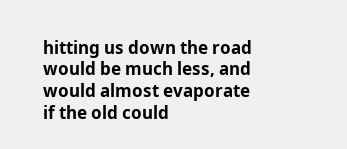hitting us down the road would be much less, and would almost evaporate if the old could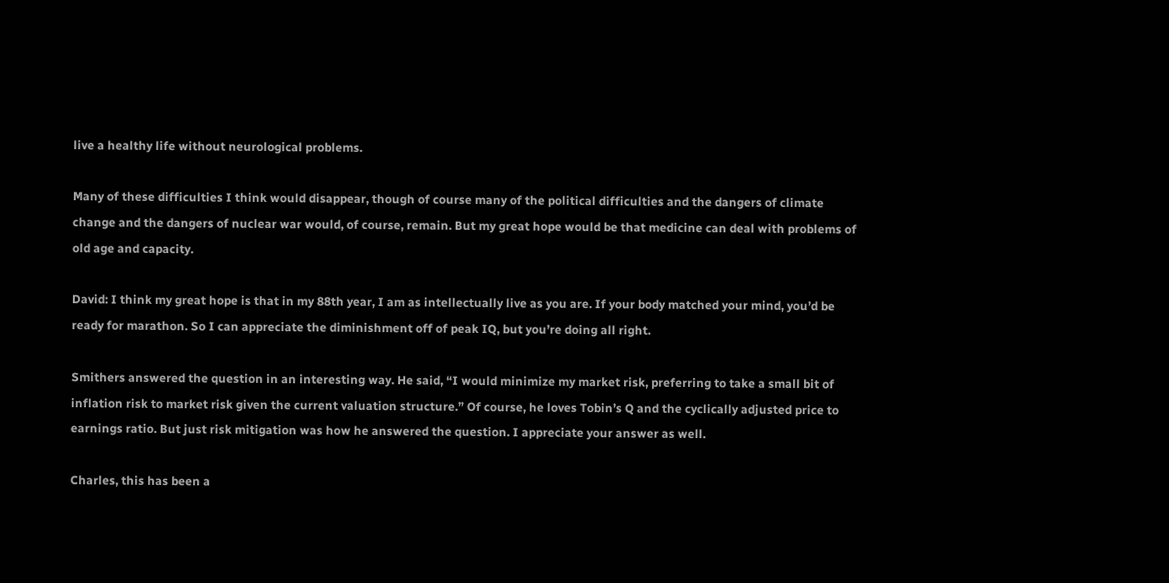live a healthy life without neurological problems.

Many of these difficulties I think would disappear, though of course many of the political difficulties and the dangers of climate change and the dangers of nuclear war would, of course, remain. But my great hope would be that medicine can deal with problems of old age and capacity.

David: I think my great hope is that in my 88th year, I am as intellectually live as you are. If your body matched your mind, you’d be ready for marathon. So I can appreciate the diminishment off of peak IQ, but you’re doing all right.

Smithers answered the question in an interesting way. He said, “I would minimize my market risk, preferring to take a small bit of inflation risk to market risk given the current valuation structure.” Of course, he loves Tobin’s Q and the cyclically adjusted price to earnings ratio. But just risk mitigation was how he answered the question. I appreciate your answer as well.

Charles, this has been a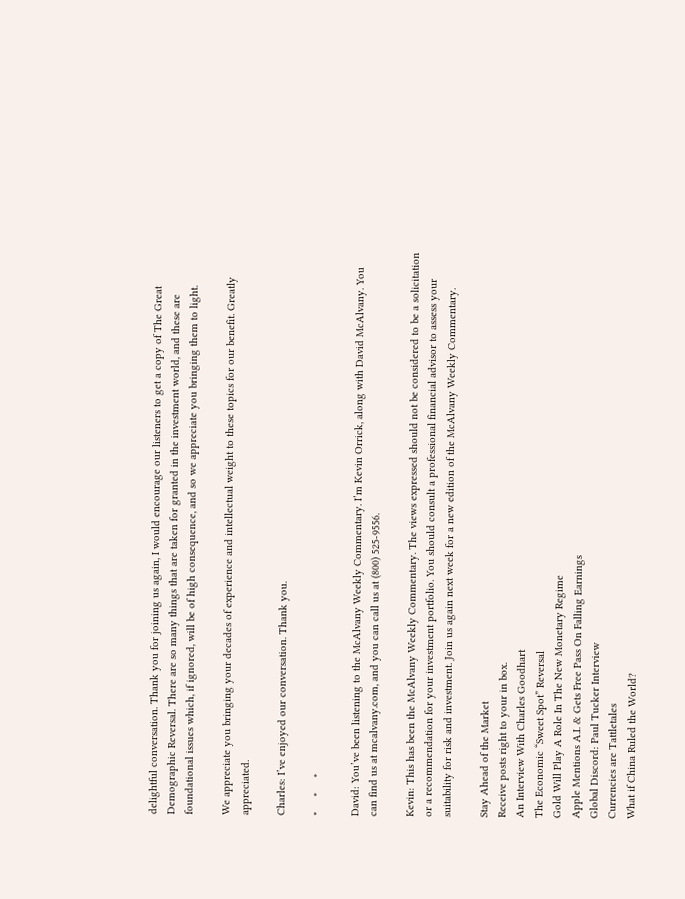delightful conversation. Thank you for joining us again, I would encourage our listeners to get a copy of The Great Demographic Reversal. There are so many things that are taken for granted in the investment world, and these are foundational issues which, if ignored, will be of high consequence, and so we appreciate you bringing them to light.

We appreciate you bringing your decades of experience and intellectual weight to these topics for our benefit. Greatly appreciated.

Charles: I’ve enjoyed our conversation. Thank you.

*     *     *

David: You’ve been listening to the McAlvany Weekly Commentary. I’m Kevin Orrick, along with David McAlvany. You can find us at mcalvany.com, and you can call us at (800) 525-9556.

Kevin: This has been the McAlvany Weekly Commentary. The views expressed should not be considered to be a solicitation or a recommendation for your investment portfolio. You should consult a professional financial advisor to assess your suitability for risk and investment. Join us again next week for a new edition of the McAlvany Weekly Commentary.

Stay Ahead of the Market
Receive posts right to your in box.
An Interview With Charles Goodhart
The Economic “Sweet Spot” Reversal
Gold Will Play A Role In The New Monetary Regime
Apple Mentions A.I. & Gets Free Pass On Falling Earnings
Global Discord: Paul Tucker Interview
Currencies are Tattletales
What if China Ruled the World?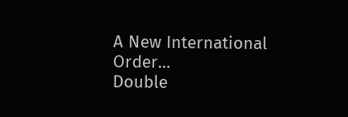A New International Order…
Double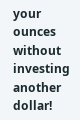your ounces without investing another dollar!